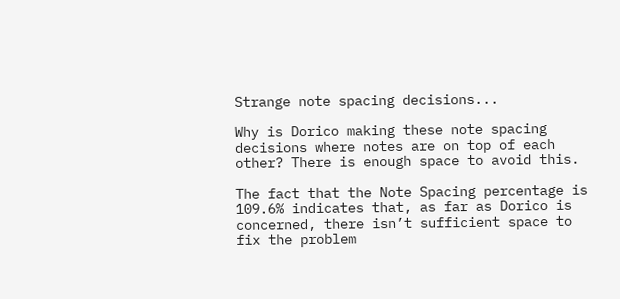Strange note spacing decisions...

Why is Dorico making these note spacing decisions where notes are on top of each other? There is enough space to avoid this.

The fact that the Note Spacing percentage is 109.6% indicates that, as far as Dorico is concerned, there isn’t sufficient space to fix the problem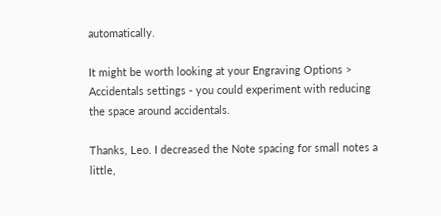automatically.

It might be worth looking at your Engraving Options > Accidentals settings - you could experiment with reducing the space around accidentals.

Thanks, Leo. I decreased the Note spacing for small notes a little,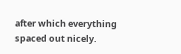after which everything spaced out nicely.